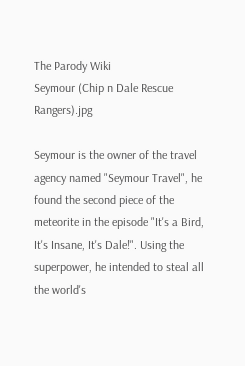The Parody Wiki
Seymour (Chip n Dale Rescue Rangers).jpg

Seymour is the owner of the travel agency named "Seymour Travel", he found the second piece of the meteorite in the episode "It's a Bird, It's Insane, It's Dale!". Using the superpower, he intended to steal all the world's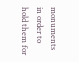monuments in order to hold them for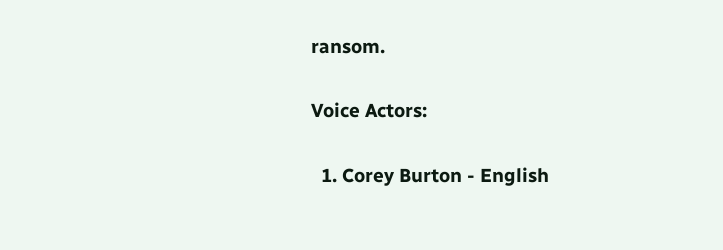ransom.

Voice Actors:

  1. Corey Burton - English